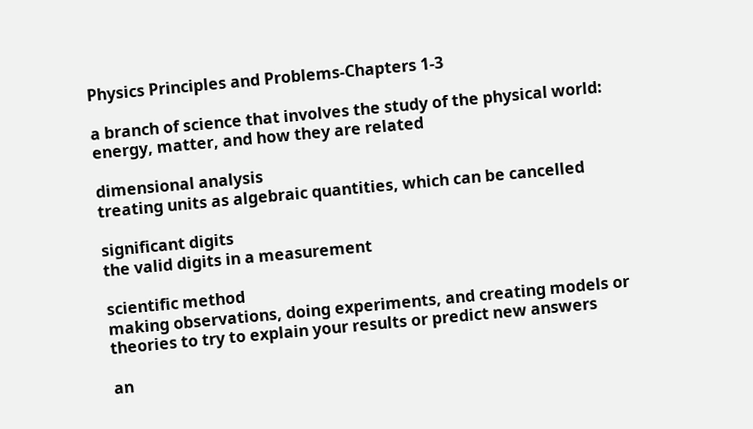Physics Principles and Problems-Chapters 1-3

a branch of science that involves the study of the physical world: energy, matter, and how they are related

dimensional analysis
treating units as algebraic quantities, which can be cancelled

significant digits
the valid digits in a measurement

scientific method
making observations, doing experiments, and creating models or theories to try to explain your results or predict new answers

an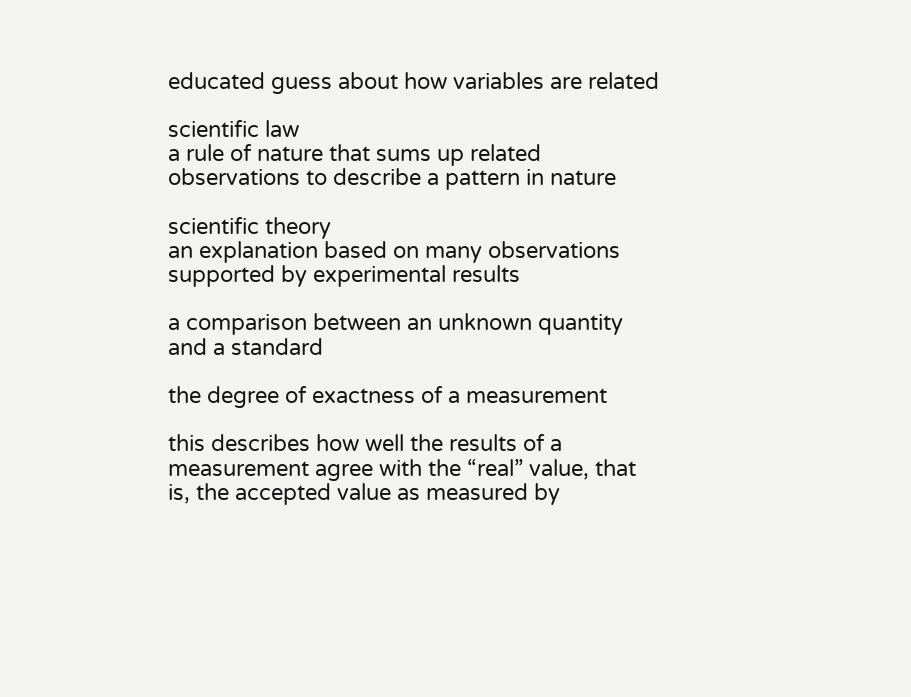educated guess about how variables are related

scientific law
a rule of nature that sums up related observations to describe a pattern in nature

scientific theory
an explanation based on many observations supported by experimental results

a comparison between an unknown quantity and a standard

the degree of exactness of a measurement

this describes how well the results of a measurement agree with the “real” value, that is, the accepted value as measured by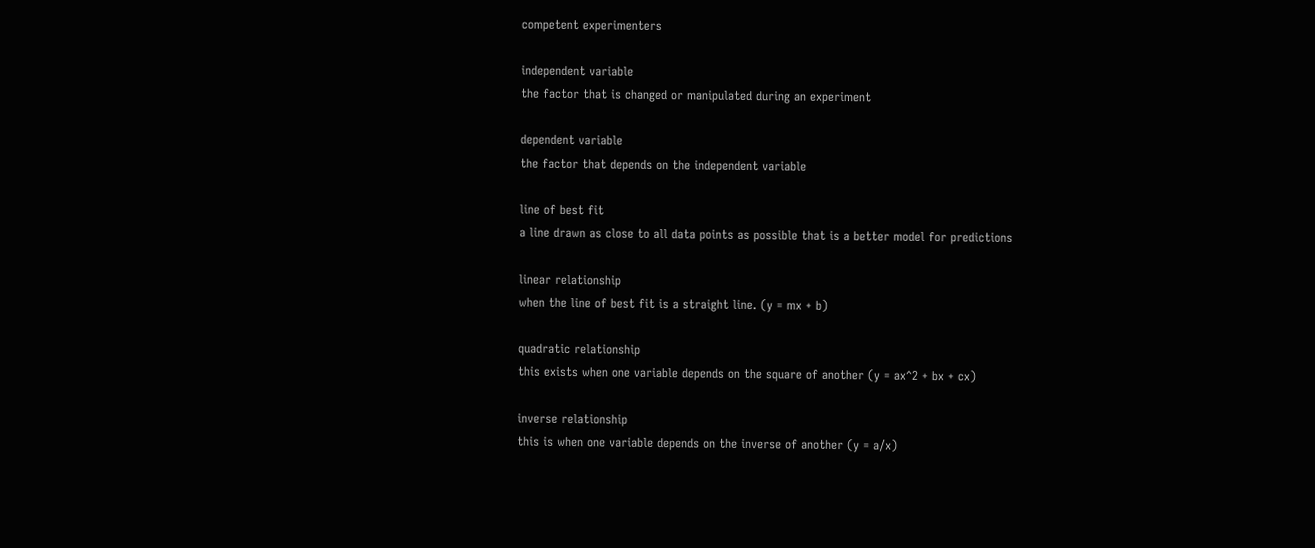competent experimenters

independent variable
the factor that is changed or manipulated during an experiment

dependent variable
the factor that depends on the independent variable

line of best fit
a line drawn as close to all data points as possible that is a better model for predictions

linear relationship
when the line of best fit is a straight line. (y = mx + b)

quadratic relationship
this exists when one variable depends on the square of another (y = ax^2 + bx + cx)

inverse relationship
this is when one variable depends on the inverse of another (y = a/x)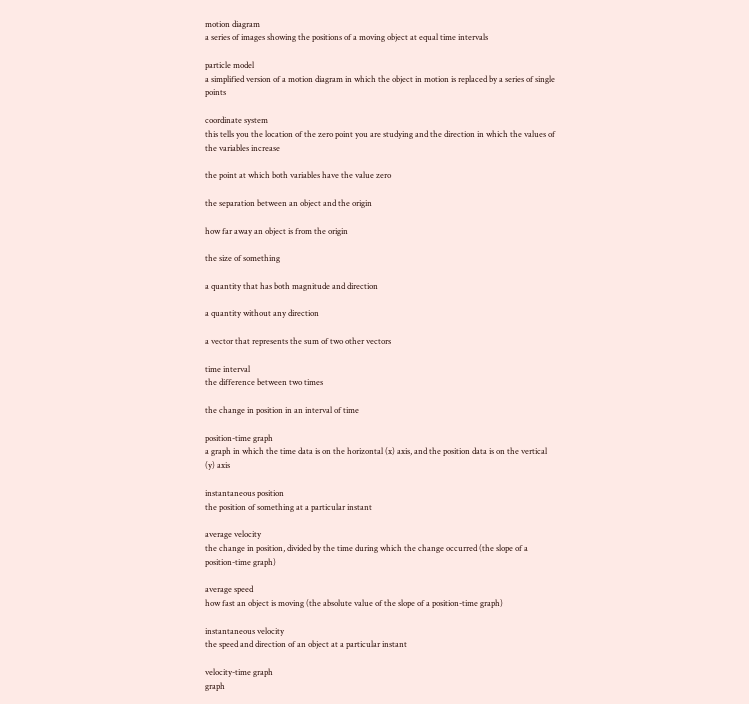motion diagram
a series of images showing the positions of a moving object at equal time intervals

particle model
a simplified version of a motion diagram in which the object in motion is replaced by a series of single points

coordinate system
this tells you the location of the zero point you are studying and the direction in which the values of the variables increase

the point at which both variables have the value zero

the separation between an object and the origin

how far away an object is from the origin

the size of something

a quantity that has both magnitude and direction

a quantity without any direction

a vector that represents the sum of two other vectors

time interval
the difference between two times

the change in position in an interval of time

position-time graph
a graph in which the time data is on the horizontal (x) axis, and the position data is on the vertical (y) axis

instantaneous position
the position of something at a particular instant

average velocity
the change in position, divided by the time during which the change occurred (the slope of a position-time graph)

average speed
how fast an object is moving (the absolute value of the slope of a position-time graph)

instantaneous velocity
the speed and direction of an object at a particular instant

velocity-time graph
graph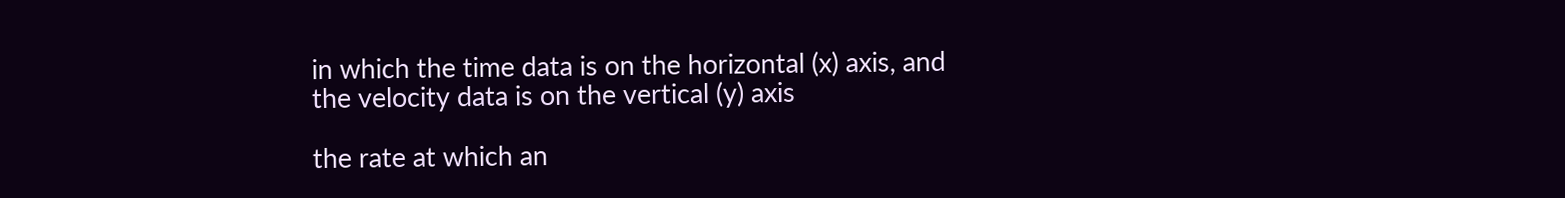in which the time data is on the horizontal (x) axis, and the velocity data is on the vertical (y) axis

the rate at which an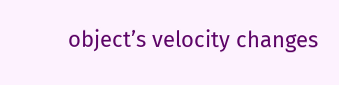object’s velocity changes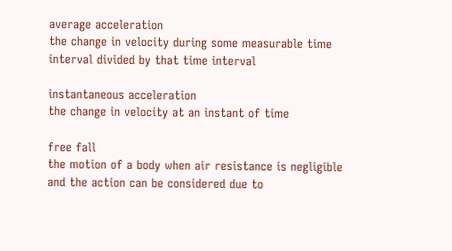average acceleration
the change in velocity during some measurable time interval divided by that time interval

instantaneous acceleration
the change in velocity at an instant of time

free fall
the motion of a body when air resistance is negligible and the action can be considered due to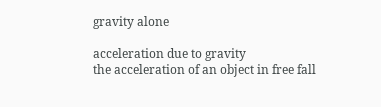gravity alone

acceleration due to gravity
the acceleration of an object in free fall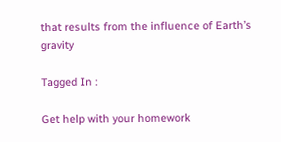that results from the influence of Earth’s gravity

Tagged In :

Get help with your homework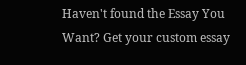Haven't found the Essay You Want? Get your custom essay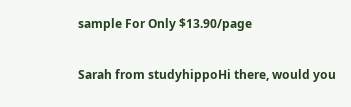sample For Only $13.90/page

Sarah from studyhippoHi there, would you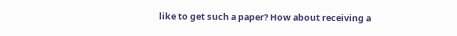like to get such a paper? How about receiving a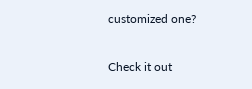customized one?

Check it out